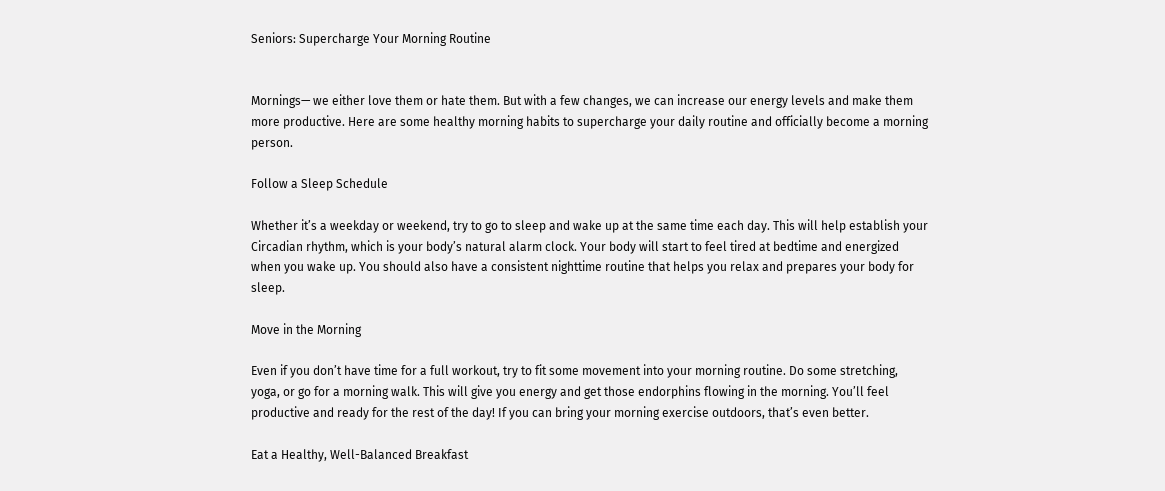Seniors: Supercharge Your Morning Routine


Mornings— we either love them or hate them. But with a few changes, we can increase our energy levels and make them more productive. Here are some healthy morning habits to supercharge your daily routine and officially become a morning person.

Follow a Sleep Schedule

Whether it’s a weekday or weekend, try to go to sleep and wake up at the same time each day. This will help establish your Circadian rhythm, which is your body’s natural alarm clock. Your body will start to feel tired at bedtime and energized when you wake up. You should also have a consistent nighttime routine that helps you relax and prepares your body for sleep.

Move in the Morning

Even if you don’t have time for a full workout, try to fit some movement into your morning routine. Do some stretching, yoga, or go for a morning walk. This will give you energy and get those endorphins flowing in the morning. You’ll feel productive and ready for the rest of the day! If you can bring your morning exercise outdoors, that’s even better.

Eat a Healthy, Well-Balanced Breakfast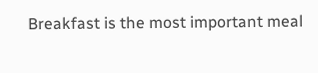Breakfast is the most important meal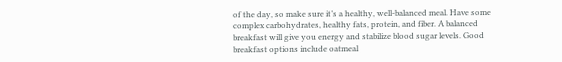of the day, so make sure it’s a healthy, well-balanced meal. Have some complex carbohydrates, healthy fats, protein, and fiber. A balanced breakfast will give you energy and stabilize blood sugar levels. Good breakfast options include oatmeal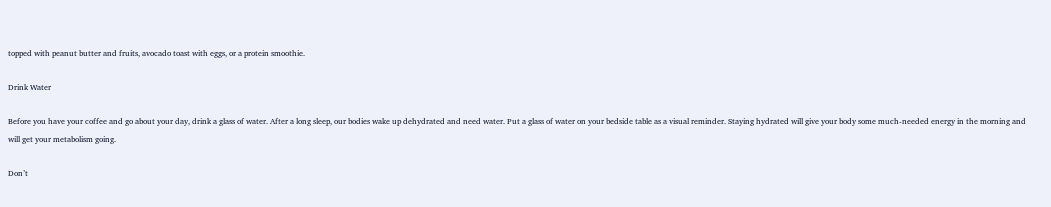topped with peanut butter and fruits, avocado toast with eggs, or a protein smoothie.

Drink Water

Before you have your coffee and go about your day, drink a glass of water. After a long sleep, our bodies wake up dehydrated and need water. Put a glass of water on your bedside table as a visual reminder. Staying hydrated will give your body some much-needed energy in the morning and will get your metabolism going.

Don’t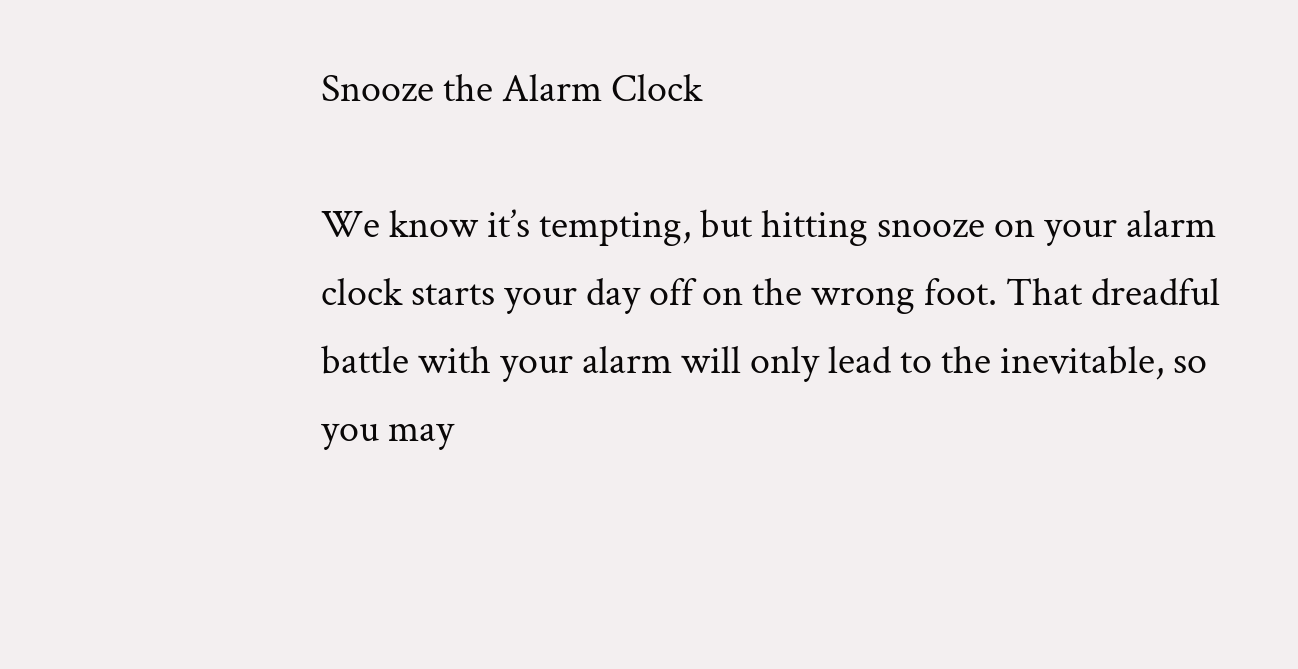Snooze the Alarm Clock

We know it’s tempting, but hitting snooze on your alarm clock starts your day off on the wrong foot. That dreadful battle with your alarm will only lead to the inevitable, so you may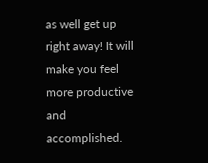as well get up right away! It will make you feel more productive and accomplished.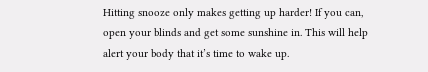Hitting snooze only makes getting up harder! If you can, open your blinds and get some sunshine in. This will help alert your body that it’s time to wake up.